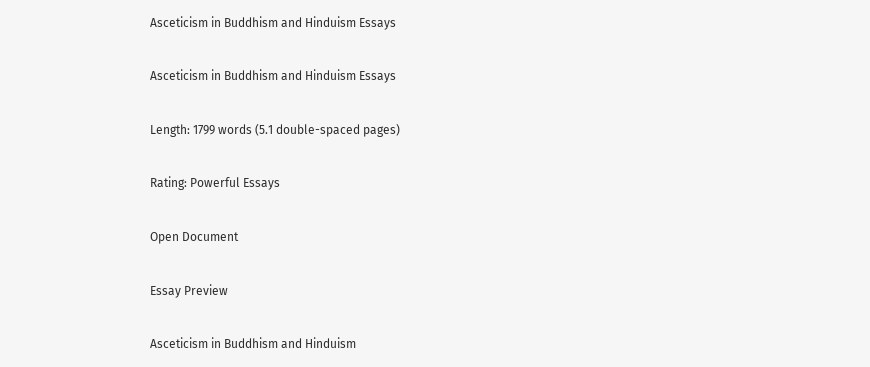Asceticism in Buddhism and Hinduism Essays

Asceticism in Buddhism and Hinduism Essays

Length: 1799 words (5.1 double-spaced pages)

Rating: Powerful Essays

Open Document

Essay Preview

Asceticism in Buddhism and Hinduism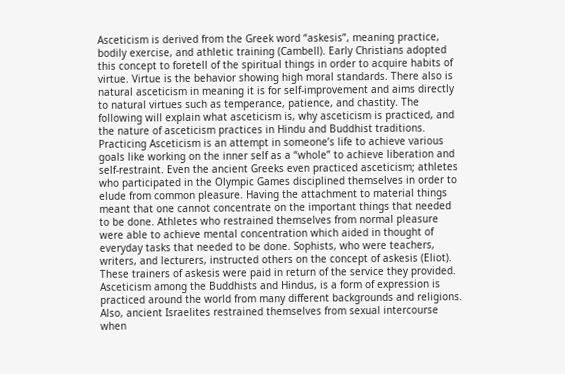Asceticism is derived from the Greek word “askesis”, meaning practice, bodily exercise, and athletic training (Cambell). Early Christians adopted this concept to foretell of the spiritual things in order to acquire habits of virtue. Virtue is the behavior showing high moral standards. There also is natural asceticism in meaning it is for self-improvement and aims directly to natural virtues such as temperance, patience, and chastity. The following will explain what asceticism is, why asceticism is practiced, and the nature of asceticism practices in Hindu and Buddhist traditions.
Practicing Asceticism is an attempt in someone’s life to achieve various goals like working on the inner self as a “whole” to achieve liberation and self-restraint. Even the ancient Greeks even practiced asceticism; athletes who participated in the Olympic Games disciplined themselves in order to elude from common pleasure. Having the attachment to material things meant that one cannot concentrate on the important things that needed to be done. Athletes who restrained themselves from normal pleasure were able to achieve mental concentration which aided in thought of everyday tasks that needed to be done. Sophists, who were teachers, writers, and lecturers, instructed others on the concept of askesis (Eliot). These trainers of askesis were paid in return of the service they provided. Asceticism among the Buddhists and Hindus, is a form of expression is practiced around the world from many different backgrounds and religions.
Also, ancient Israelites restrained themselves from sexual intercourse when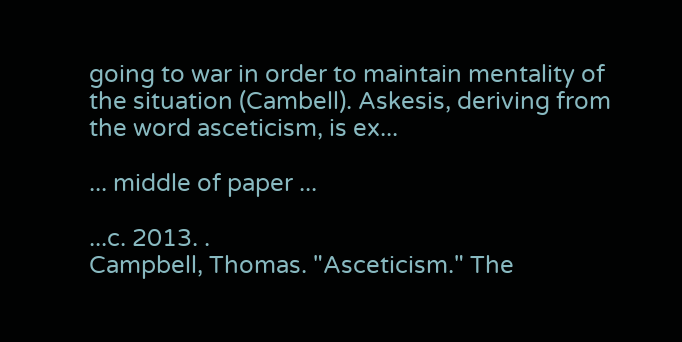going to war in order to maintain mentality of the situation (Cambell). Askesis, deriving from the word asceticism, is ex...

... middle of paper ...

...c. 2013. .
Campbell, Thomas. "Asceticism." The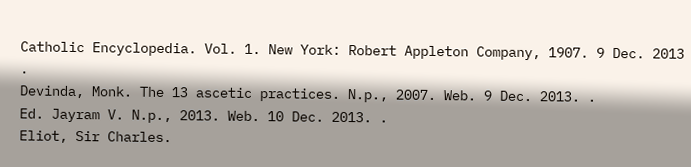Catholic Encyclopedia. Vol. 1. New York: Robert Appleton Company, 1907. 9 Dec. 2013 .
Devinda, Monk. The 13 ascetic practices. N.p., 2007. Web. 9 Dec. 2013. .
Ed. Jayram V. N.p., 2013. Web. 10 Dec. 2013. .
Eliot, Sir Charles.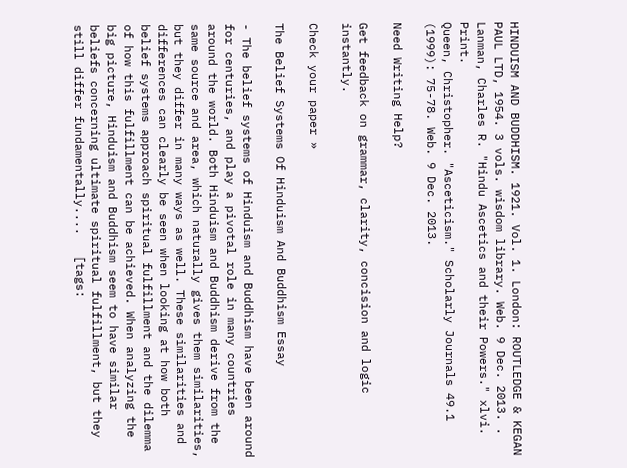HINDUISM AND BUDDHISM. 1921. Vol. 1. London: ROUTLEDGE & KEGAN PAUL LTD, 1954. 3 vols. wisdom library. Web. 9 Dec. 2013. .
Lanman, Charles R. "Hindu Ascetics and their Powers." xlvi. Print.
Queen, Christopher. "Asceticism." Scholarly Journals 49.1 (1999): 75-78. Web. 9 Dec. 2013.

Need Writing Help?

Get feedback on grammar, clarity, concision and logic instantly.

Check your paper »

The Belief Systems Of Hinduism And Buddhism Essay

- The belief systems of Hinduism and Buddhism have been around for centuries, and play a pivotal role in many countries around the world. Both Hinduism and Buddhism derive from the same source and area, which naturally gives them similarities, but they differ in many ways as well. These similarities and differences can clearly be seen when looking at how both belief systems approach spiritual fulfillment and the dilemma of how this fulfillment can be achieved. When analyzing the big picture, Hinduism and Buddhism seem to have similar beliefs concerning ultimate spiritual fulfillment, but they still differ fundamentally....   [tags: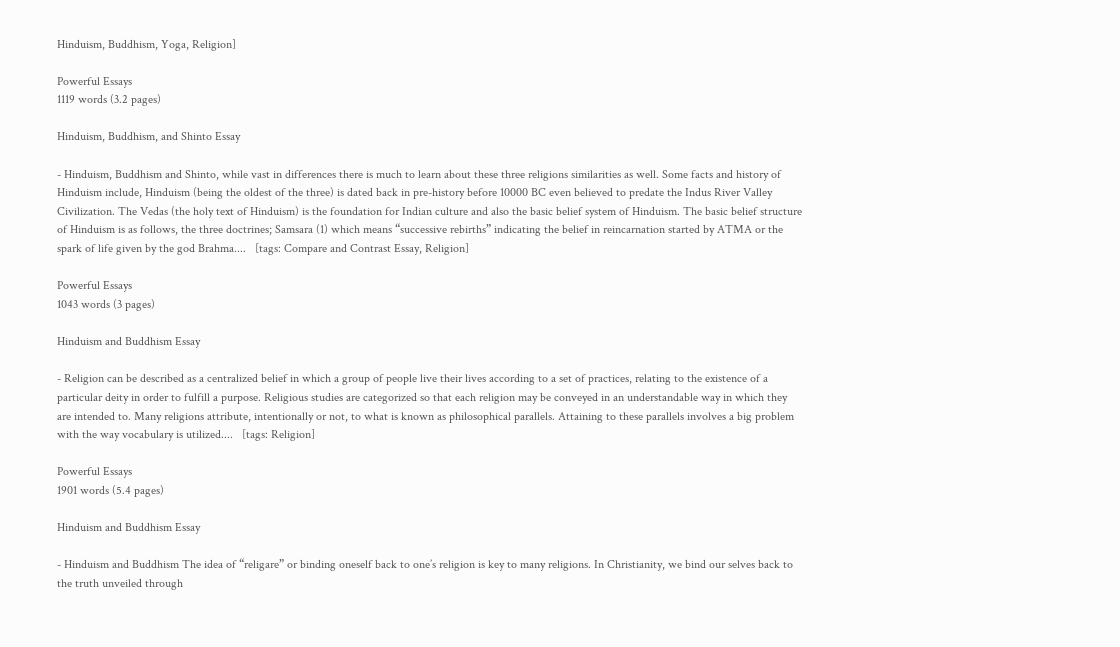Hinduism, Buddhism, Yoga, Religion]

Powerful Essays
1119 words (3.2 pages)

Hinduism, Buddhism, and Shinto Essay

- Hinduism, Buddhism and Shinto, while vast in differences there is much to learn about these three religions similarities as well. Some facts and history of Hinduism include, Hinduism (being the oldest of the three) is dated back in pre-history before 10000 BC even believed to predate the Indus River Valley Civilization. The Vedas (the holy text of Hinduism) is the foundation for Indian culture and also the basic belief system of Hinduism. The basic belief structure of Hinduism is as follows, the three doctrines; Samsara (1) which means “successive rebirths” indicating the belief in reincarnation started by ATMA or the spark of life given by the god Brahma....   [tags: Compare and Contrast Essay, Religion]

Powerful Essays
1043 words (3 pages)

Hinduism and Buddhism Essay

- Religion can be described as a centralized belief in which a group of people live their lives according to a set of practices, relating to the existence of a particular deity in order to fulfill a purpose. Religious studies are categorized so that each religion may be conveyed in an understandable way in which they are intended to. Many religions attribute, intentionally or not, to what is known as philosophical parallels. Attaining to these parallels involves a big problem with the way vocabulary is utilized....   [tags: Religion]

Powerful Essays
1901 words (5.4 pages)

Hinduism and Buddhism Essay

- Hinduism and Buddhism The idea of “religare” or binding oneself back to one’s religion is key to many religions. In Christianity, we bind our selves back to the truth unveiled through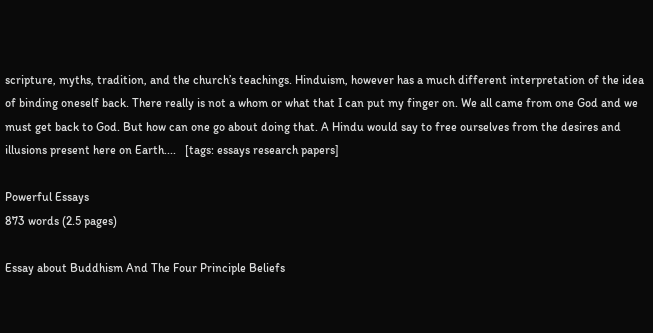scripture, myths, tradition, and the church’s teachings. Hinduism, however has a much different interpretation of the idea of binding oneself back. There really is not a whom or what that I can put my finger on. We all came from one God and we must get back to God. But how can one go about doing that. A Hindu would say to free ourselves from the desires and illusions present here on Earth....   [tags: essays research papers]

Powerful Essays
873 words (2.5 pages)

Essay about Buddhism And The Four Principle Beliefs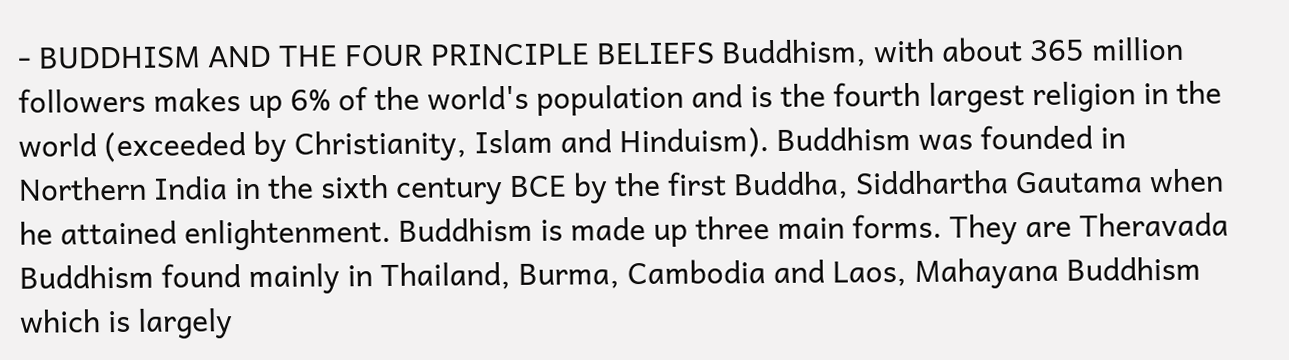- BUDDHISM AND THE FOUR PRINCIPLE BELIEFS Buddhism, with about 365 million followers makes up 6% of the world's population and is the fourth largest religion in the world (exceeded by Christianity, Islam and Hinduism). Buddhism was founded in Northern India in the sixth century BCE by the first Buddha, Siddhartha Gautama when he attained enlightenment. Buddhism is made up three main forms. They are Theravada Buddhism found mainly in Thailand, Burma, Cambodia and Laos, Mahayana Buddhism which is largely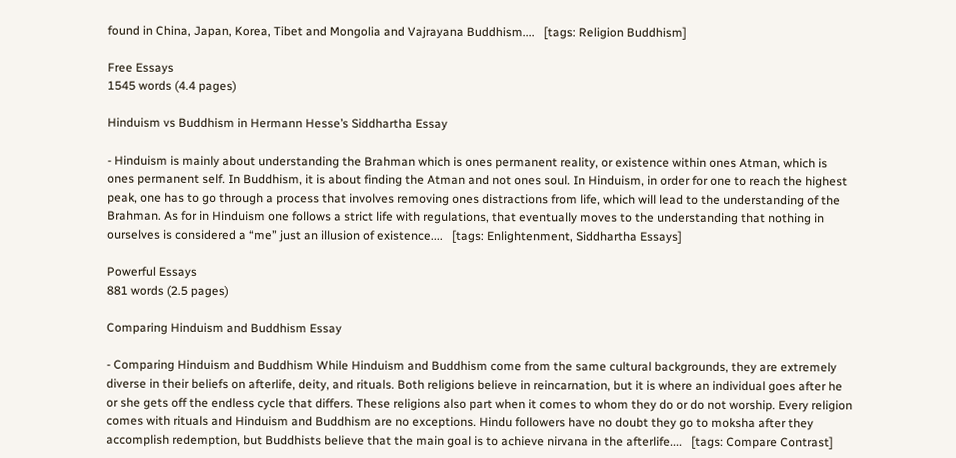found in China, Japan, Korea, Tibet and Mongolia and Vajrayana Buddhism....   [tags: Religion Buddhism]

Free Essays
1545 words (4.4 pages)

Hinduism vs Buddhism in Hermann Hesse’s Siddhartha Essay

- Hinduism is mainly about understanding the Brahman which is ones permanent reality, or existence within ones Atman, which is ones permanent self. In Buddhism, it is about finding the Atman and not ones soul. In Hinduism, in order for one to reach the highest peak, one has to go through a process that involves removing ones distractions from life, which will lead to the understanding of the Brahman. As for in Hinduism one follows a strict life with regulations, that eventually moves to the understanding that nothing in ourselves is considered a “me” just an illusion of existence....   [tags: Enlightenment, Siddhartha Essays]

Powerful Essays
881 words (2.5 pages)

Comparing Hinduism and Buddhism Essay

- Comparing Hinduism and Buddhism While Hinduism and Buddhism come from the same cultural backgrounds, they are extremely diverse in their beliefs on afterlife, deity, and rituals. Both religions believe in reincarnation, but it is where an individual goes after he or she gets off the endless cycle that differs. These religions also part when it comes to whom they do or do not worship. Every religion comes with rituals and Hinduism and Buddhism are no exceptions. Hindu followers have no doubt they go to moksha after they accomplish redemption, but Buddhists believe that the main goal is to achieve nirvana in the afterlife....   [tags: Compare Contrast]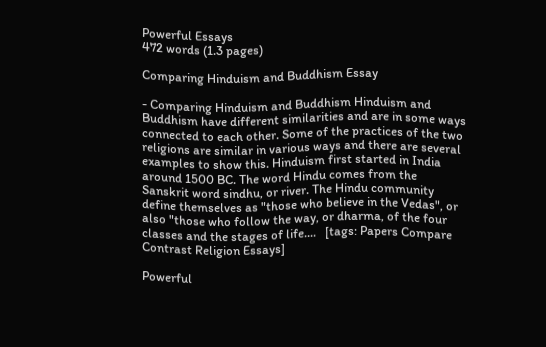Powerful Essays
472 words (1.3 pages)

Comparing Hinduism and Buddhism Essay

- Comparing Hinduism and Buddhism Hinduism and Buddhism have different similarities and are in some ways connected to each other. Some of the practices of the two religions are similar in various ways and there are several examples to show this. Hinduism first started in India around 1500 BC. The word Hindu comes from the Sanskrit word sindhu, or river. The Hindu community define themselves as "those who believe in the Vedas", or also "those who follow the way, or dharma, of the four classes and the stages of life....   [tags: Papers Compare Contrast Religion Essays]

Powerful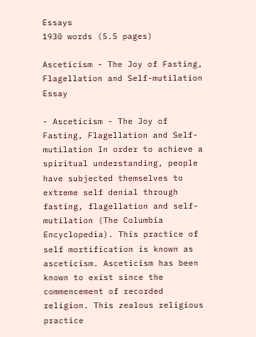Essays
1930 words (5.5 pages)

Asceticism - The Joy of Fasting, Flagellation and Self-mutilation Essay

- Asceticism - The Joy of Fasting, Flagellation and Self-mutilation In order to achieve a spiritual understanding, people have subjected themselves to extreme self denial through fasting, flagellation and self-mutilation (The Columbia Encyclopedia). This practice of self mortification is known as asceticism. Asceticism has been known to exist since the commencement of recorded religion. This zealous religious practice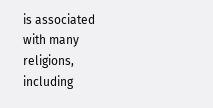is associated with many religions, including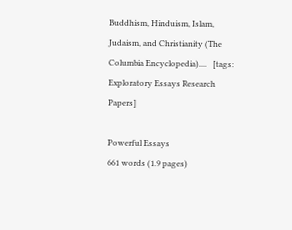Buddhism, Hinduism, Islam, Judaism, and Christianity (The Columbia Encyclopedia)....   [tags: Exploratory Essays Research Papers]

Powerful Essays
661 words (1.9 pages)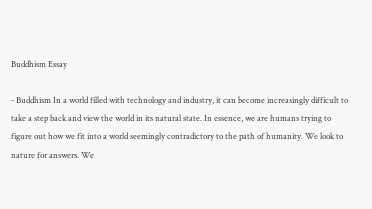Buddhism Essay

- Buddhism In a world filled with technology and industry, it can become increasingly difficult to take a step back and view the world in its natural state. In essence, we are humans trying to figure out how we fit into a world seemingly contradictory to the path of humanity. We look to nature for answers. We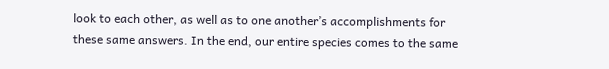look to each other, as well as to one another’s accomplishments for these same answers. In the end, our entire species comes to the same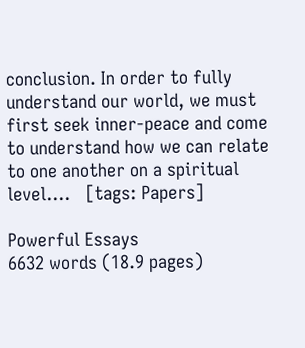conclusion. In order to fully understand our world, we must first seek inner-peace and come to understand how we can relate to one another on a spiritual level....   [tags: Papers]

Powerful Essays
6632 words (18.9 pages)